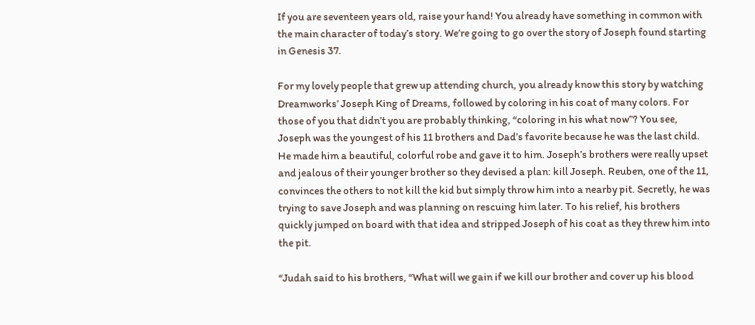If you are seventeen years old, raise your hand! You already have something in common with the main character of today’s story. We’re going to go over the story of Joseph found starting in Genesis 37.

For my lovely people that grew up attending church, you already know this story by watching Dreamworks’ Joseph King of Dreams, followed by coloring in his coat of many colors. For those of you that didn’t you are probably thinking, “coloring in his what now”? You see, Joseph was the youngest of his 11 brothers and Dad’s favorite because he was the last child. He made him a beautiful, colorful robe and gave it to him. Joseph’s brothers were really upset and jealous of their younger brother so they devised a plan: kill Joseph. Reuben, one of the 11, convinces the others to not kill the kid but simply throw him into a nearby pit. Secretly, he was trying to save Joseph and was planning on rescuing him later. To his relief, his brothers quickly jumped on board with that idea and stripped Joseph of his coat as they threw him into the pit.

“Judah said to his brothers, “What will we gain if we kill our brother and cover up his blood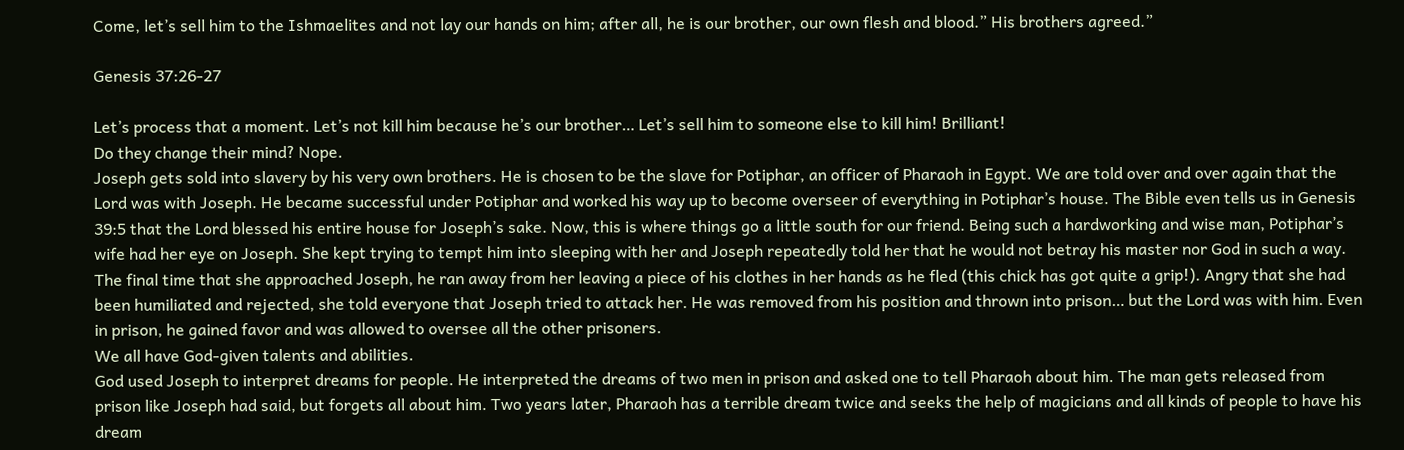Come, let’s sell him to the Ishmaelites and not lay our hands on him; after all, he is our brother, our own flesh and blood.” His brothers agreed.”

Genesis 37:26-27

Let’s process that a moment. Let’s not kill him because he’s our brother… Let’s sell him to someone else to kill him! Brilliant!
Do they change their mind? Nope.
Joseph gets sold into slavery by his very own brothers. He is chosen to be the slave for Potiphar, an officer of Pharaoh in Egypt. We are told over and over again that the Lord was with Joseph. He became successful under Potiphar and worked his way up to become overseer of everything in Potiphar’s house. The Bible even tells us in Genesis 39:5 that the Lord blessed his entire house for Joseph’s sake. Now, this is where things go a little south for our friend. Being such a hardworking and wise man, Potiphar’s wife had her eye on Joseph. She kept trying to tempt him into sleeping with her and Joseph repeatedly told her that he would not betray his master nor God in such a way. The final time that she approached Joseph, he ran away from her leaving a piece of his clothes in her hands as he fled (this chick has got quite a grip!). Angry that she had been humiliated and rejected, she told everyone that Joseph tried to attack her. He was removed from his position and thrown into prison… but the Lord was with him. Even in prison, he gained favor and was allowed to oversee all the other prisoners.
We all have God-given talents and abilities.
God used Joseph to interpret dreams for people. He interpreted the dreams of two men in prison and asked one to tell Pharaoh about him. The man gets released from prison like Joseph had said, but forgets all about him. Two years later, Pharaoh has a terrible dream twice and seeks the help of magicians and all kinds of people to have his dream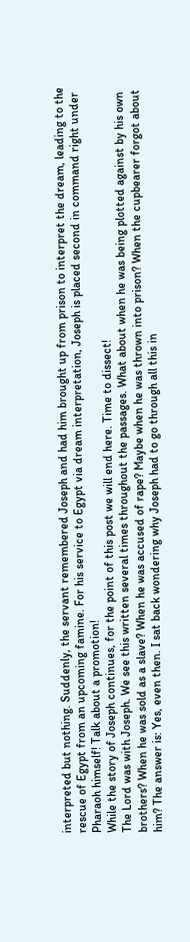interpreted but nothing. Suddenly, the servant remembered Joseph and had him brought up from prison to interpret the dream, leading to the rescue of Egypt from an upcoming famine. For his service to Egypt via dream interpretation, Joseph is placed second in command right under Pharaoh himself! Talk about a promotion!
While the story of Joseph continues, for the point of this post we will end here. Time to dissect!
The Lord was with Joseph. We see this written several times throughout the passages. What about when he was being plotted against by his own brothers? When he was sold as a slave? When he was accused of rape? Maybe when he was thrown into prison? When the cupbearer forgot about him? The answer is: Yes, even then. I sat back wondering why Joseph had to go through all this in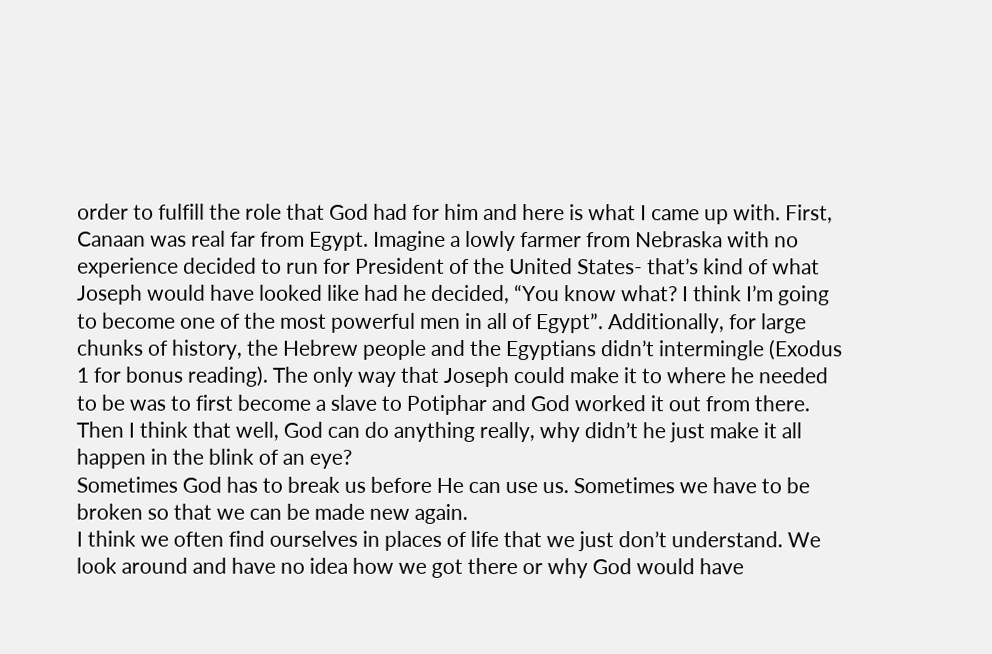order to fulfill the role that God had for him and here is what I came up with. First, Canaan was real far from Egypt. Imagine a lowly farmer from Nebraska with no experience decided to run for President of the United States- that’s kind of what Joseph would have looked like had he decided, “You know what? I think I’m going to become one of the most powerful men in all of Egypt”. Additionally, for large chunks of history, the Hebrew people and the Egyptians didn’t intermingle (Exodus 1 for bonus reading). The only way that Joseph could make it to where he needed to be was to first become a slave to Potiphar and God worked it out from there. Then I think that well, God can do anything really, why didn’t he just make it all happen in the blink of an eye?
Sometimes God has to break us before He can use us. Sometimes we have to be broken so that we can be made new again.
I think we often find ourselves in places of life that we just don’t understand. We look around and have no idea how we got there or why God would have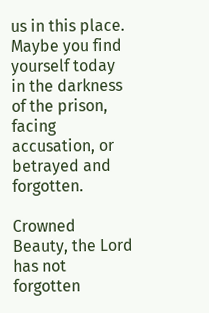us in this place. Maybe you find yourself today in the darkness of the prison, facing accusation, or betrayed and forgotten.

Crowned Beauty, the Lord has not forgotten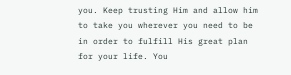you. Keep trusting Him and allow him to take you wherever you need to be in order to fulfill His great plan for your life. You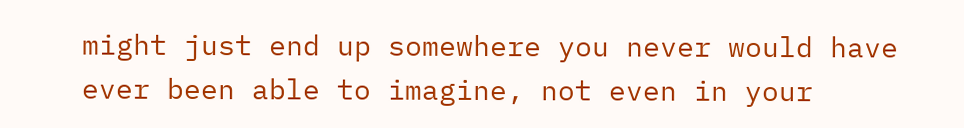might just end up somewhere you never would have ever been able to imagine, not even in your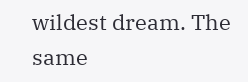wildest dream. The same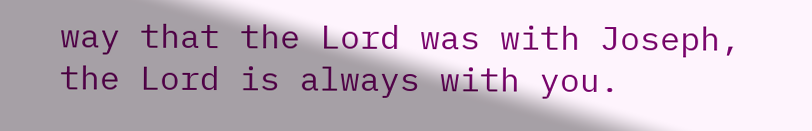way that the Lord was with Joseph, the Lord is always with you.